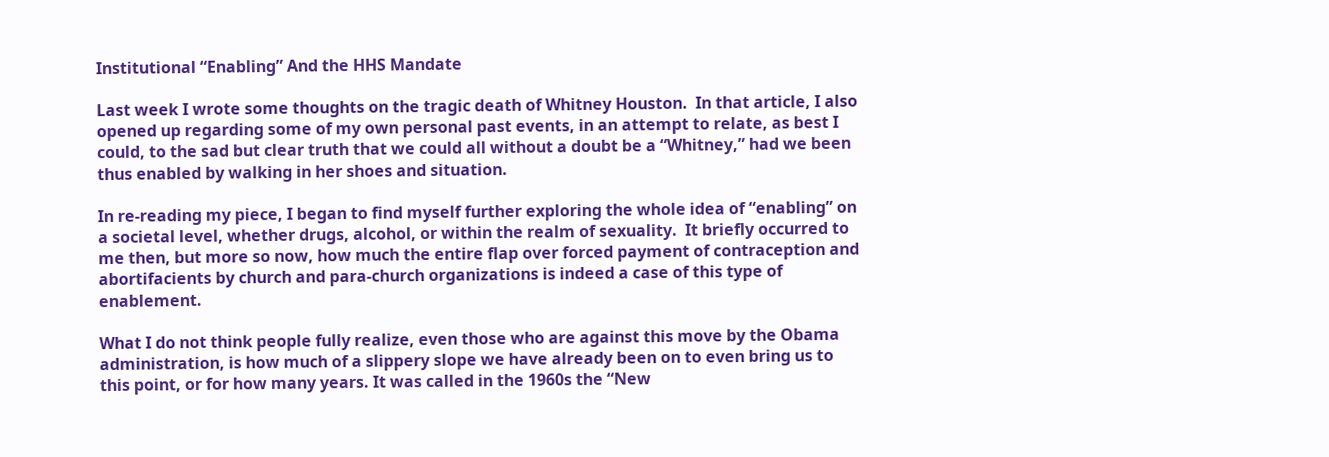Institutional “Enabling” And the HHS Mandate

Last week I wrote some thoughts on the tragic death of Whitney Houston.  In that article, I also opened up regarding some of my own personal past events, in an attempt to relate, as best I could, to the sad but clear truth that we could all without a doubt be a “Whitney,” had we been thus enabled by walking in her shoes and situation.

In re-reading my piece, I began to find myself further exploring the whole idea of “enabling” on a societal level, whether drugs, alcohol, or within the realm of sexuality.  It briefly occurred to me then, but more so now, how much the entire flap over forced payment of contraception and abortifacients by church and para-church organizations is indeed a case of this type of enablement.

What I do not think people fully realize, even those who are against this move by the Obama administration, is how much of a slippery slope we have already been on to even bring us to this point, or for how many years. It was called in the 1960s the “New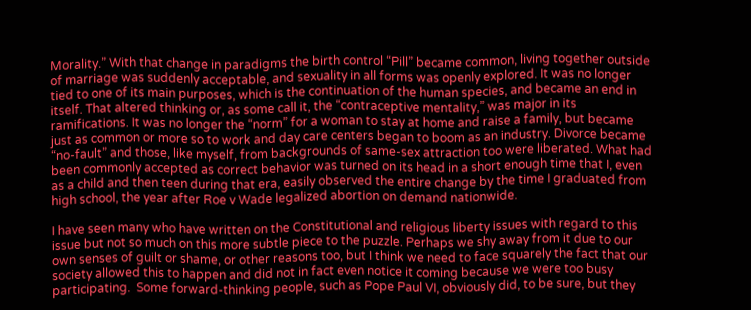Morality.” With that change in paradigms the birth control “Pill” became common, living together outside of marriage was suddenly acceptable, and sexuality in all forms was openly explored. It was no longer tied to one of its main purposes, which is the continuation of the human species, and became an end in itself. That altered thinking or, as some call it, the “contraceptive mentality,” was major in its ramifications. It was no longer the “norm” for a woman to stay at home and raise a family, but became just as common or more so to work and day care centers began to boom as an industry. Divorce became “no-fault” and those, like myself, from backgrounds of same-sex attraction too were liberated. What had been commonly accepted as correct behavior was turned on its head in a short enough time that I, even as a child and then teen during that era, easily observed the entire change by the time I graduated from high school, the year after Roe v Wade legalized abortion on demand nationwide.

I have seen many who have written on the Constitutional and religious liberty issues with regard to this issue but not so much on this more subtle piece to the puzzle. Perhaps we shy away from it due to our own senses of guilt or shame, or other reasons too, but I think we need to face squarely the fact that our society allowed this to happen and did not in fact even notice it coming because we were too busy participating.  Some forward-thinking people, such as Pope Paul VI, obviously did, to be sure, but they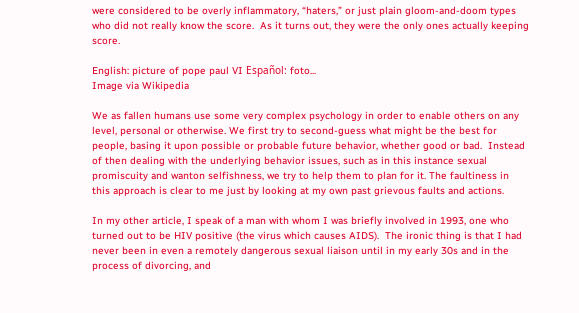were considered to be overly inflammatory, “haters,” or just plain gloom-and-doom types who did not really know the score.  As it turns out, they were the only ones actually keeping score.

English: picture of pope paul VI Español: foto...
Image via Wikipedia

We as fallen humans use some very complex psychology in order to enable others on any level, personal or otherwise. We first try to second-guess what might be the best for people, basing it upon possible or probable future behavior, whether good or bad.  Instead of then dealing with the underlying behavior issues, such as in this instance sexual promiscuity and wanton selfishness, we try to help them to plan for it. The faultiness in this approach is clear to me just by looking at my own past grievous faults and actions.

In my other article, I speak of a man with whom I was briefly involved in 1993, one who turned out to be HIV positive (the virus which causes AIDS).  The ironic thing is that I had never been in even a remotely dangerous sexual liaison until in my early 30s and in the process of divorcing, and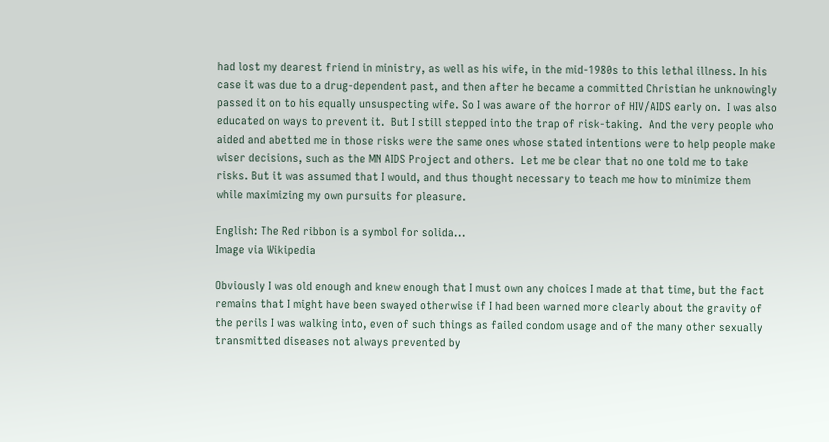had lost my dearest friend in ministry, as well as his wife, in the mid-1980s to this lethal illness. In his case it was due to a drug-dependent past, and then after he became a committed Christian he unknowingly passed it on to his equally unsuspecting wife. So I was aware of the horror of HIV/AIDS early on.  I was also educated on ways to prevent it.  But I still stepped into the trap of risk-taking.  And the very people who aided and abetted me in those risks were the same ones whose stated intentions were to help people make wiser decisions, such as the MN AIDS Project and others.  Let me be clear that no one told me to take risks. But it was assumed that I would, and thus thought necessary to teach me how to minimize them while maximizing my own pursuits for pleasure.

English: The Red ribbon is a symbol for solida...
Image via Wikipedia

Obviously I was old enough and knew enough that I must own any choices I made at that time, but the fact remains that I might have been swayed otherwise if I had been warned more clearly about the gravity of the perils I was walking into, even of such things as failed condom usage and of the many other sexually transmitted diseases not always prevented by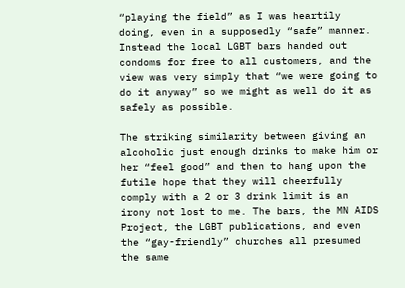“playing the field” as I was heartily doing, even in a supposedly “safe” manner.  Instead the local LGBT bars handed out condoms for free to all customers, and the view was very simply that “we were going to do it anyway” so we might as well do it as safely as possible.

The striking similarity between giving an alcoholic just enough drinks to make him or her “feel good” and then to hang upon the futile hope that they will cheerfully comply with a 2 or 3 drink limit is an irony not lost to me. The bars, the MN AIDS Project, the LGBT publications, and even the “gay-friendly” churches all presumed the same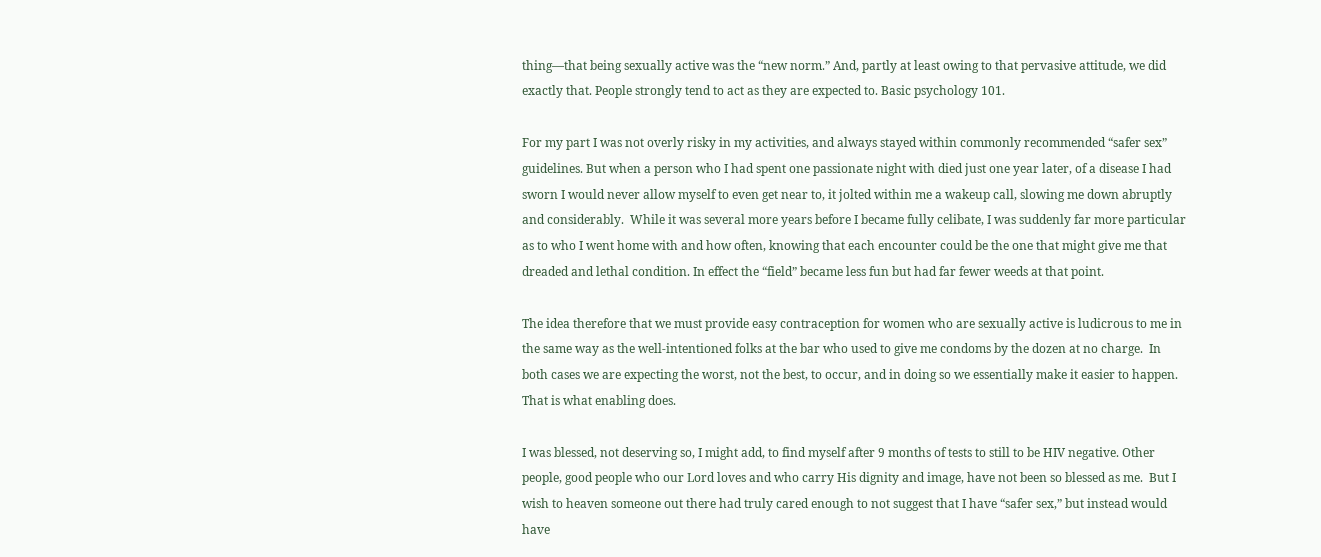thing—that being sexually active was the “new norm.” And, partly at least owing to that pervasive attitude, we did exactly that. People strongly tend to act as they are expected to. Basic psychology 101.

For my part I was not overly risky in my activities, and always stayed within commonly recommended “safer sex” guidelines. But when a person who I had spent one passionate night with died just one year later, of a disease I had sworn I would never allow myself to even get near to, it jolted within me a wakeup call, slowing me down abruptly  and considerably.  While it was several more years before I became fully celibate, I was suddenly far more particular as to who I went home with and how often, knowing that each encounter could be the one that might give me that dreaded and lethal condition. In effect the “field” became less fun but had far fewer weeds at that point.

The idea therefore that we must provide easy contraception for women who are sexually active is ludicrous to me in the same way as the well-intentioned folks at the bar who used to give me condoms by the dozen at no charge.  In both cases we are expecting the worst, not the best, to occur, and in doing so we essentially make it easier to happen.  That is what enabling does.

I was blessed, not deserving so, I might add, to find myself after 9 months of tests to still to be HIV negative. Other people, good people who our Lord loves and who carry His dignity and image, have not been so blessed as me.  But I wish to heaven someone out there had truly cared enough to not suggest that I have “safer sex,” but instead would have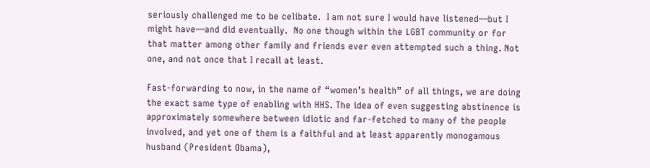seriously challenged me to be celibate.  I am not sure I would have listened—but I might have—and did eventually.  No one though within the LGBT community or for that matter among other family and friends ever even attempted such a thing. Not one, and not once that I recall at least.

Fast-forwarding to now, in the name of “women’s health” of all things, we are doing the exact same type of enabling with HHS. The idea of even suggesting abstinence is approximately somewhere between idiotic and far-fetched to many of the people involved, and yet one of them is a faithful and at least apparently monogamous husband (President Obama),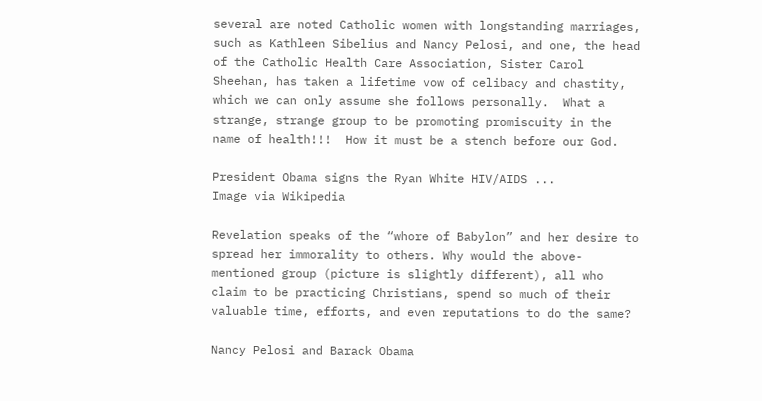several are noted Catholic women with longstanding marriages, such as Kathleen Sibelius and Nancy Pelosi, and one, the head of the Catholic Health Care Association, Sister Carol Sheehan, has taken a lifetime vow of celibacy and chastity, which we can only assume she follows personally.  What a strange, strange group to be promoting promiscuity in the name of health!!!  How it must be a stench before our God.

President Obama signs the Ryan White HIV/AIDS ...
Image via Wikipedia

Revelation speaks of the “whore of Babylon” and her desire to spread her immorality to others. Why would the above-mentioned group (picture is slightly different), all who claim to be practicing Christians, spend so much of their valuable time, efforts, and even reputations to do the same?

Nancy Pelosi and Barack Obama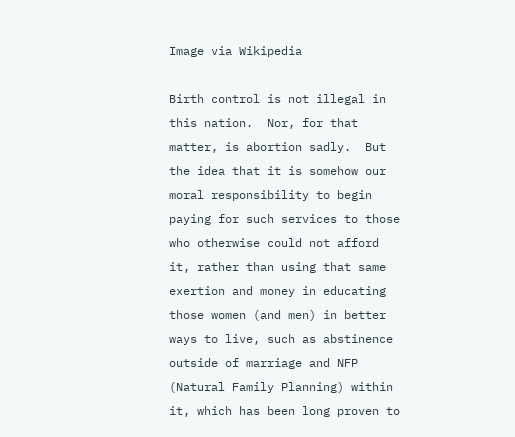Image via Wikipedia

Birth control is not illegal in this nation.  Nor, for that matter, is abortion sadly.  But the idea that it is somehow our moral responsibility to begin paying for such services to those who otherwise could not afford it, rather than using that same exertion and money in educating  those women (and men) in better ways to live, such as abstinence outside of marriage and NFP (Natural Family Planning) within it, which has been long proven to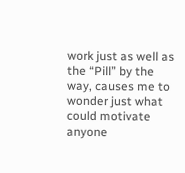work just as well as the “Pill” by the way, causes me to wonder just what could motivate anyone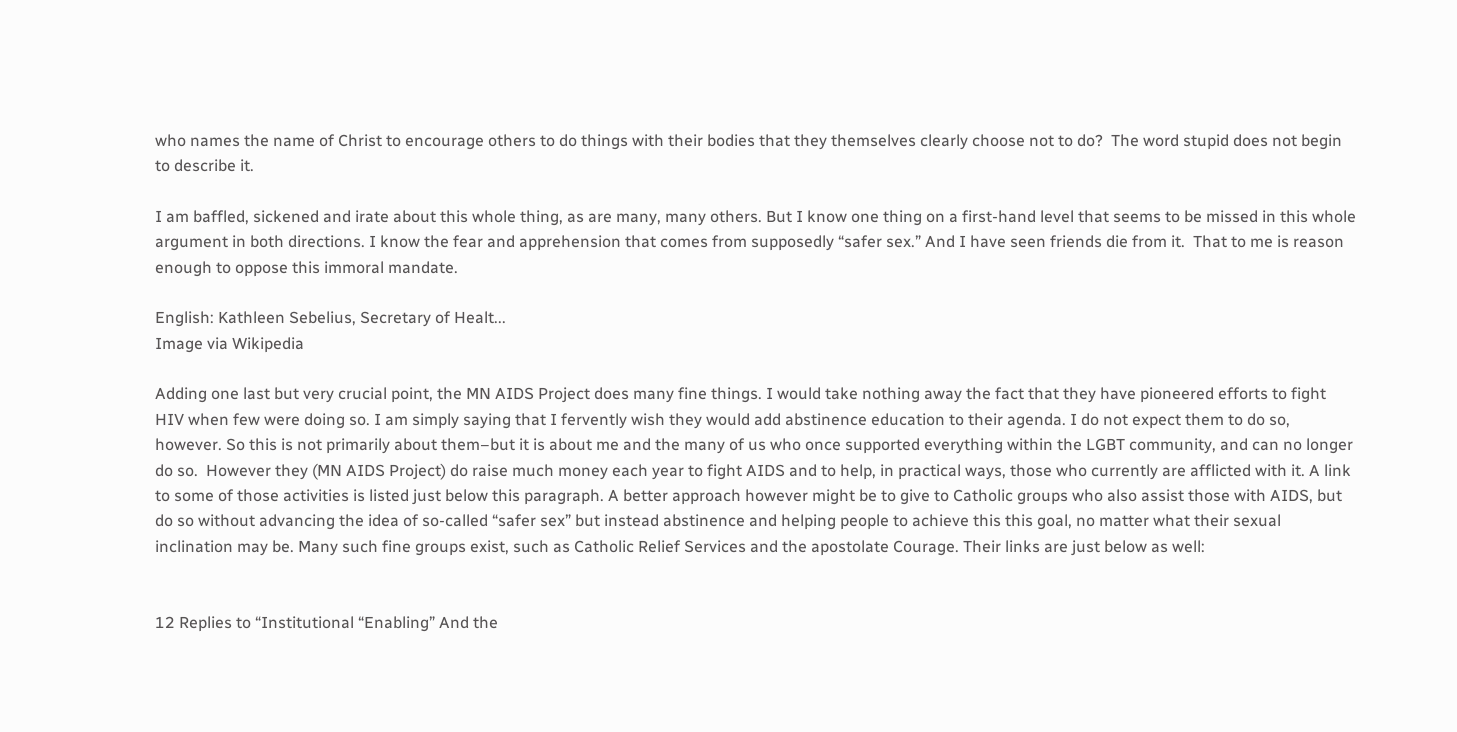who names the name of Christ to encourage others to do things with their bodies that they themselves clearly choose not to do?  The word stupid does not begin to describe it.

I am baffled, sickened and irate about this whole thing, as are many, many others. But I know one thing on a first-hand level that seems to be missed in this whole argument in both directions. I know the fear and apprehension that comes from supposedly “safer sex.” And I have seen friends die from it.  That to me is reason enough to oppose this immoral mandate.

English: Kathleen Sebelius, Secretary of Healt...
Image via Wikipedia

Adding one last but very crucial point, the MN AIDS Project does many fine things. I would take nothing away the fact that they have pioneered efforts to fight HIV when few were doing so. I am simply saying that I fervently wish they would add abstinence education to their agenda. I do not expect them to do so, however. So this is not primarily about them–but it is about me and the many of us who once supported everything within the LGBT community, and can no longer do so.  However they (MN AIDS Project) do raise much money each year to fight AIDS and to help, in practical ways, those who currently are afflicted with it. A link to some of those activities is listed just below this paragraph. A better approach however might be to give to Catholic groups who also assist those with AIDS, but do so without advancing the idea of so-called “safer sex” but instead abstinence and helping people to achieve this this goal, no matter what their sexual inclination may be. Many such fine groups exist, such as Catholic Relief Services and the apostolate Courage. Their links are just below as well:


12 Replies to “Institutional “Enabling” And the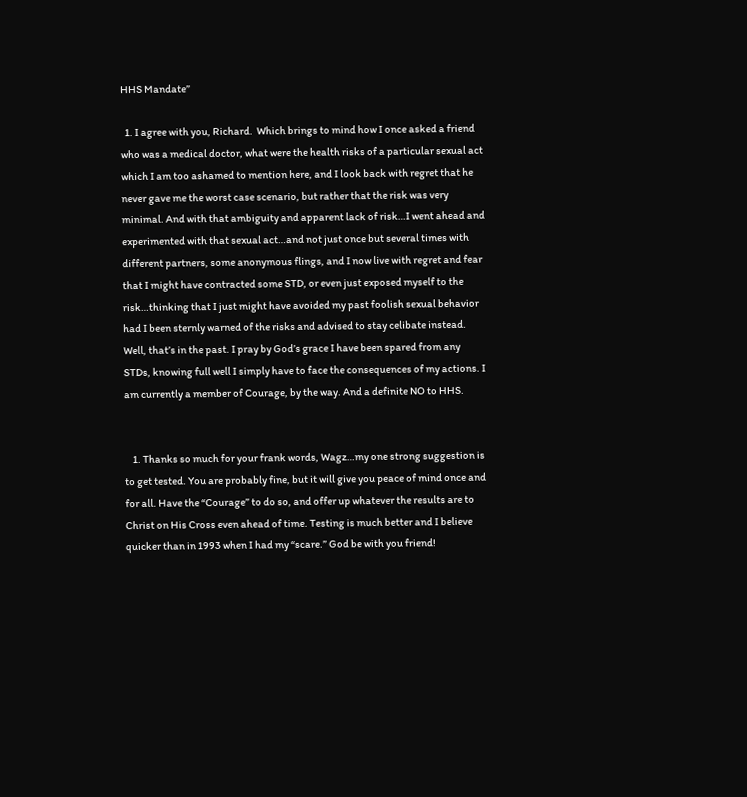HHS Mandate”

  1. I agree with you, Richard.  Which brings to mind how I once asked a friend who was a medical doctor, what were the health risks of a particular sexual act which I am too ashamed to mention here, and I look back with regret that he never gave me the worst case scenario, but rather that the risk was very minimal. And with that ambiguity and apparent lack of risk…I went ahead and experimented with that sexual act…and not just once but several times with different partners, some anonymous flings, and I now live with regret and fear that I might have contracted some STD, or even just exposed myself to the risk…thinking that I just might have avoided my past foolish sexual behavior had I been sternly warned of the risks and advised to stay celibate instead. Well, that’s in the past. I pray by God’s grace I have been spared from any STDs, knowing full well I simply have to face the consequences of my actions. I am currently a member of Courage, by the way. And a definite NO to HHS.


    1. Thanks so much for your frank words, Wagz…my one strong suggestion is to get tested. You are probably fine, but it will give you peace of mind once and for all. Have the “Courage” to do so, and offer up whatever the results are to Christ on His Cross even ahead of time. Testing is much better and I believe quicker than in 1993 when I had my “scare.” God be with you friend!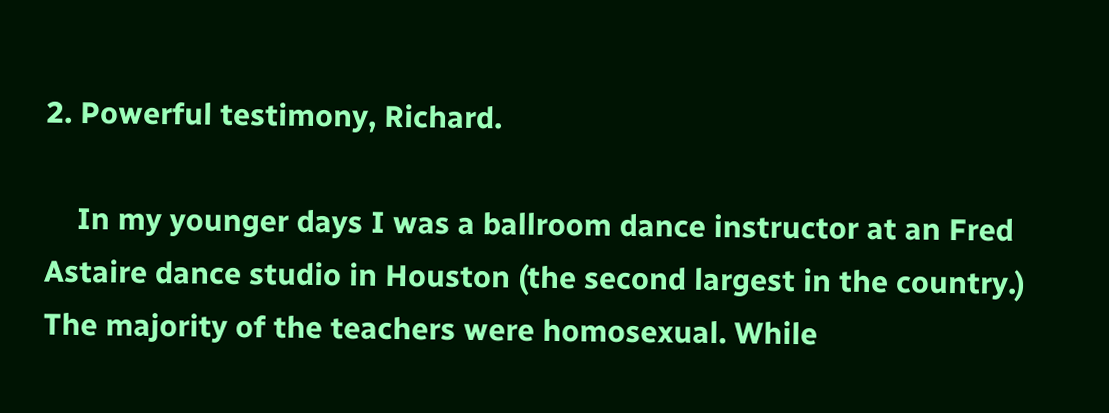2. Powerful testimony, Richard.

    In my younger days I was a ballroom dance instructor at an Fred Astaire dance studio in Houston (the second largest in the country.) The majority of the teachers were homosexual. While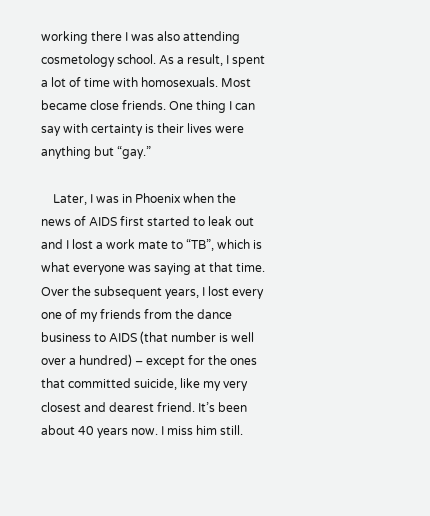working there I was also attending cosmetology school. As a result, I spent a lot of time with homosexuals. Most became close friends. One thing I can say with certainty is their lives were anything but “gay.”

    Later, I was in Phoenix when the news of AIDS first started to leak out and I lost a work mate to “TB”, which is what everyone was saying at that time. Over the subsequent years, I lost every one of my friends from the dance business to AIDS (that number is well over a hundred) – except for the ones that committed suicide, like my very closest and dearest friend. It’s been about 40 years now. I miss him still.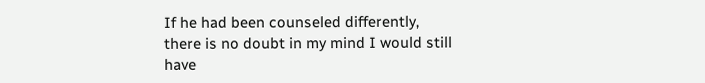If he had been counseled differently, there is no doubt in my mind I would still have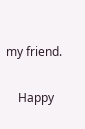my friend.

    Happy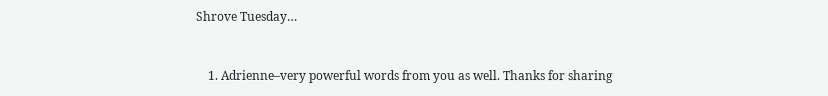Shrove Tuesday…


    1. Adrienne–very powerful words from you as well. Thanks for sharing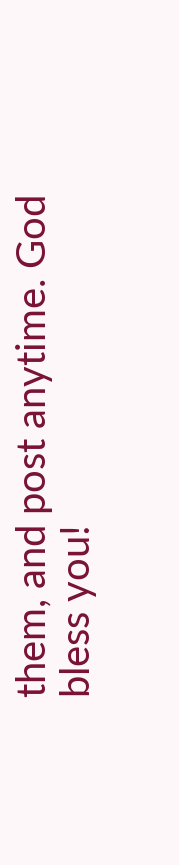them, and post anytime. God bless you!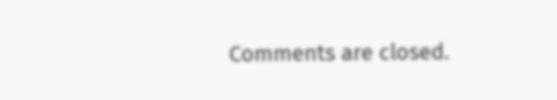Comments are closed.